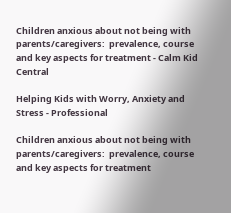Children anxious about not being with parents/caregivers:  prevalence, course and key aspects for treatment - Calm Kid Central

Helping Kids with Worry, Anxiety and Stress - Professional

Children anxious about not being with parents/caregivers:  prevalence, course and key aspects for treatment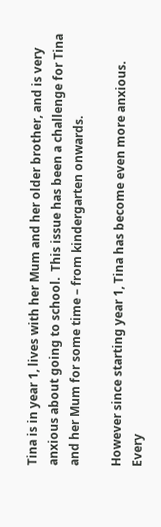Tina is in year 1, lives with her Mum and her older brother, and is very anxious about going to school.  This issue has been a challenge for Tina and her Mum for some time – from kindergarten onwards.

However since starting year 1, Tina has become even more anxious.  Every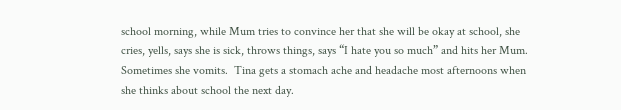school morning, while Mum tries to convince her that she will be okay at school, she cries, yells, says she is sick, throws things, says “I hate you so much” and hits her Mum.  Sometimes she vomits.  Tina gets a stomach ache and headache most afternoons when she thinks about school the next day.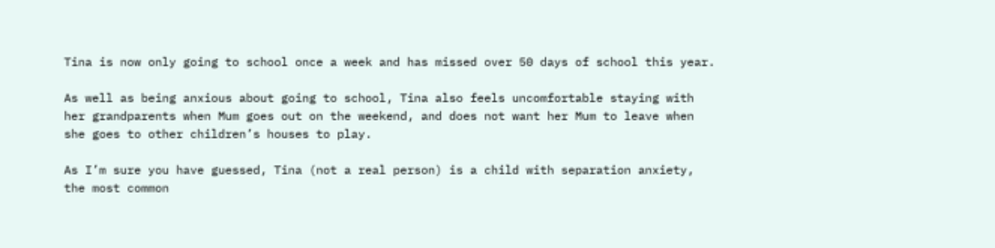Tina is now only going to school once a week and has missed over 50 days of school this year.

As well as being anxious about going to school, Tina also feels uncomfortable staying with her grandparents when Mum goes out on the weekend, and does not want her Mum to leave when she goes to other children’s houses to play.

As I’m sure you have guessed, Tina (not a real person) is a child with separation anxiety, the most common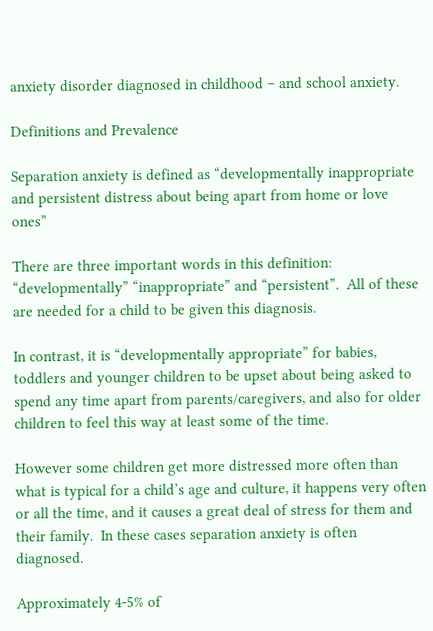anxiety disorder diagnosed in childhood – and school anxiety.

Definitions and Prevalence

Separation anxiety is defined as “developmentally inappropriate and persistent distress about being apart from home or love ones”

There are three important words in this definition: “developmentally” “inappropriate” and “persistent”.  All of these are needed for a child to be given this diagnosis.

In contrast, it is “developmentally appropriate” for babies, toddlers and younger children to be upset about being asked to spend any time apart from parents/caregivers, and also for older children to feel this way at least some of the time.

However some children get more distressed more often than what is typical for a child’s age and culture, it happens very often or all the time, and it causes a great deal of stress for them and their family.  In these cases separation anxiety is often diagnosed.

Approximately 4-5% of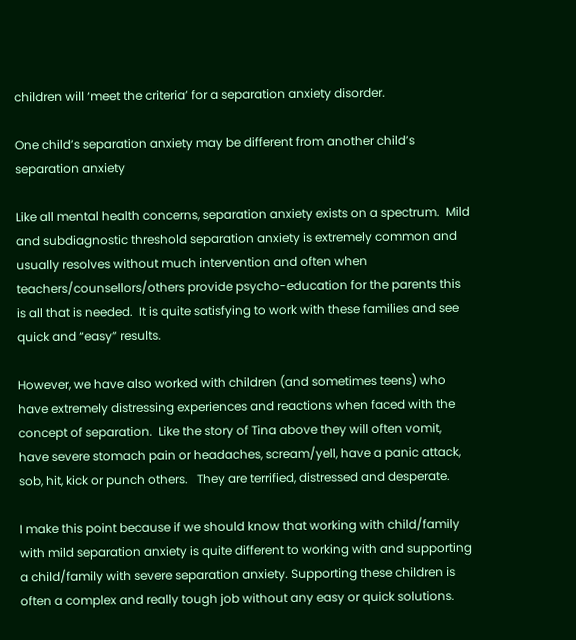children will ‘meet the criteria’ for a separation anxiety disorder.

One child’s separation anxiety may be different from another child’s separation anxiety

Like all mental health concerns, separation anxiety exists on a spectrum.  Mild and subdiagnostic threshold separation anxiety is extremely common and usually resolves without much intervention and often when teachers/counsellors/others provide psycho-education for the parents this is all that is needed.  It is quite satisfying to work with these families and see quick and “easy” results.

However, we have also worked with children (and sometimes teens) who have extremely distressing experiences and reactions when faced with the concept of separation.  Like the story of Tina above they will often vomit, have severe stomach pain or headaches, scream/yell, have a panic attack, sob, hit, kick or punch others.   They are terrified, distressed and desperate.

I make this point because if we should know that working with child/family with mild separation anxiety is quite different to working with and supporting a child/family with severe separation anxiety. Supporting these children is often a complex and really tough job without any easy or quick solutions.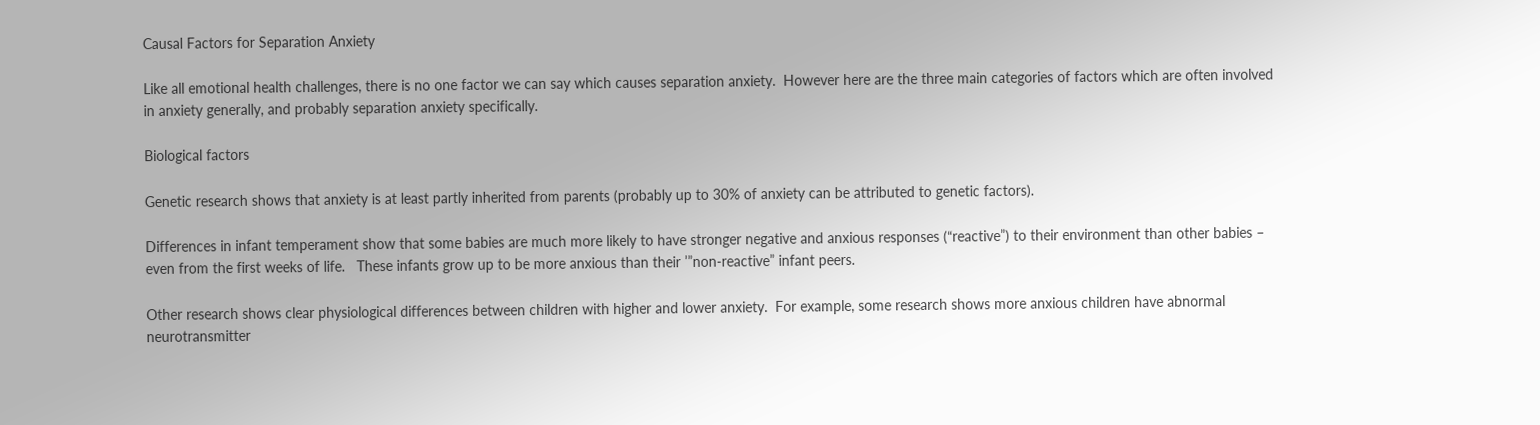Causal Factors for Separation Anxiety

Like all emotional health challenges, there is no one factor we can say which causes separation anxiety.  However here are the three main categories of factors which are often involved in anxiety generally, and probably separation anxiety specifically.

Biological factors

Genetic research shows that anxiety is at least partly inherited from parents (probably up to 30% of anxiety can be attributed to genetic factors).

Differences in infant temperament show that some babies are much more likely to have stronger negative and anxious responses (“reactive”) to their environment than other babies – even from the first weeks of life.   These infants grow up to be more anxious than their ’”non-reactive” infant peers.

Other research shows clear physiological differences between children with higher and lower anxiety.  For example, some research shows more anxious children have abnormal neurotransmitter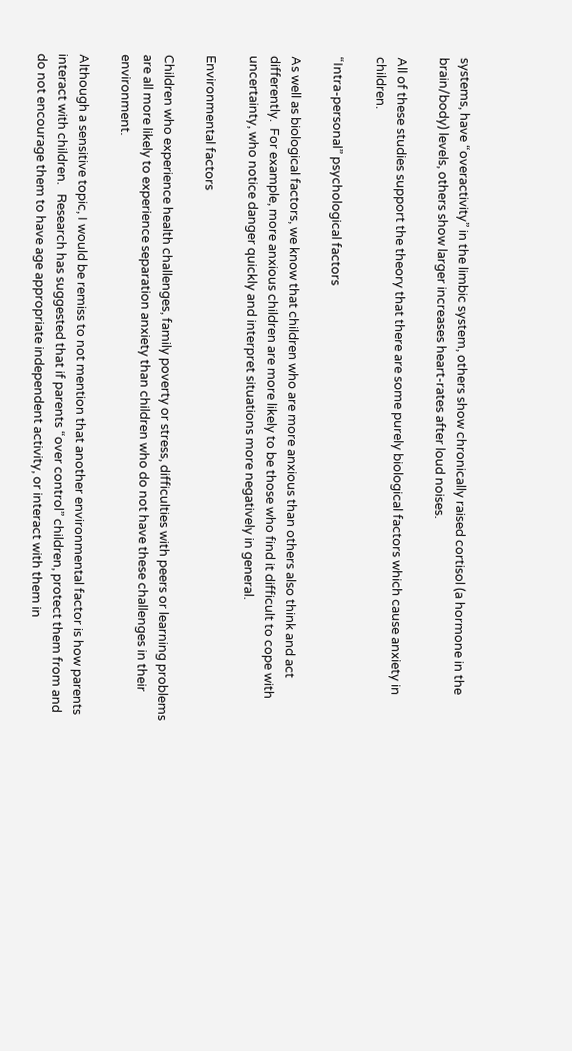systems, have “overactivity” in the limbic system, others show chronically raised cortisol (a hormone in the brain/body) levels, others show larger increases heart-rates after loud noises.

All of these studies support the theory that there are some purely biological factors which cause anxiety in children.

“Intra-personal” psychological factors

As well as biological factors, we know that children who are more anxious than others also think and act differently.  For example, more anxious children are more likely to be those who find it difficult to cope with uncertainty, who notice danger quickly and interpret situations more negatively in general.

Environmental factors

Children who experience health challenges, family poverty or stress, difficulties with peers or learning problems are all more likely to experience separation anxiety than children who do not have these challenges in their environment.

Although a sensitive topic, I would be remiss to not mention that another environmental factor is how parents interact with children.   Research has suggested that if parents “over control” children, protect them from and do not encourage them to have age appropriate independent activity, or interact with them in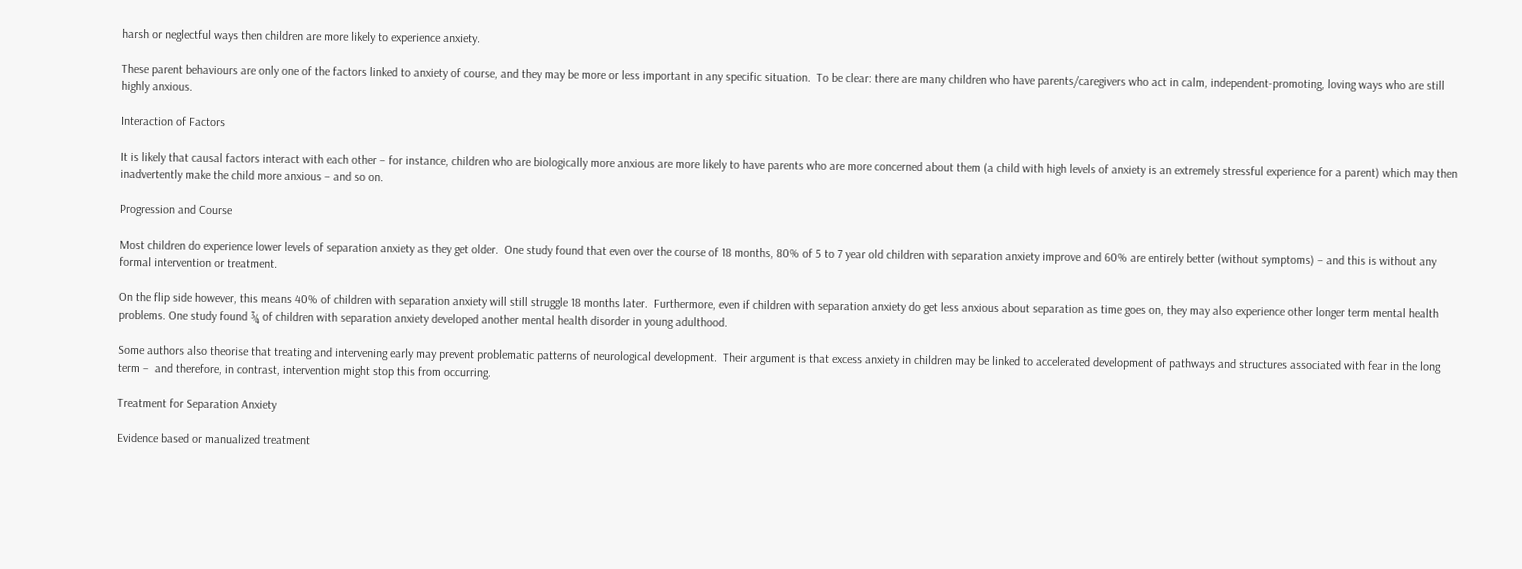harsh or neglectful ways then children are more likely to experience anxiety.

These parent behaviours are only one of the factors linked to anxiety of course, and they may be more or less important in any specific situation.  To be clear: there are many children who have parents/caregivers who act in calm, independent-promoting, loving ways who are still highly anxious.

Interaction of Factors

It is likely that causal factors interact with each other – for instance, children who are biologically more anxious are more likely to have parents who are more concerned about them (a child with high levels of anxiety is an extremely stressful experience for a parent) which may then inadvertently make the child more anxious – and so on.

Progression and Course

Most children do experience lower levels of separation anxiety as they get older.  One study found that even over the course of 18 months, 80% of 5 to 7 year old children with separation anxiety improve and 60% are entirely better (without symptoms) – and this is without any formal intervention or treatment.

On the flip side however, this means 40% of children with separation anxiety will still struggle 18 months later.  Furthermore, even if children with separation anxiety do get less anxious about separation as time goes on, they may also experience other longer term mental health problems. One study found ¾ of children with separation anxiety developed another mental health disorder in young adulthood.

Some authors also theorise that treating and intervening early may prevent problematic patterns of neurological development.  Their argument is that excess anxiety in children may be linked to accelerated development of pathways and structures associated with fear in the long term –  and therefore, in contrast, intervention might stop this from occurring.

Treatment for Separation Anxiety

Evidence based or manualized treatment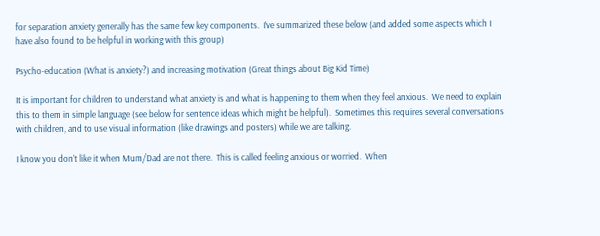for separation anxiety generally has the same few key components.  I’ve summarized these below (and added some aspects which I have also found to be helpful in working with this group)

Psycho-education (What is anxiety?) and increasing motivation (Great things about Big Kid Time)

It is important for children to understand what anxiety is and what is happening to them when they feel anxious.  We need to explain this to them in simple language (see below for sentence ideas which might be helpful).  Sometimes this requires several conversations with children, and to use visual information (like drawings and posters) while we are talking.

I know you don’t like it when Mum/Dad are not there.  This is called feeling anxious or worried.  When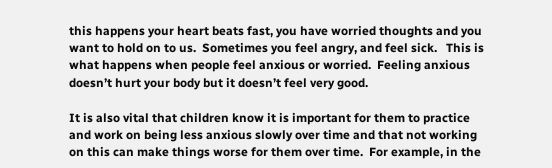this happens your heart beats fast, you have worried thoughts and you want to hold on to us.  Sometimes you feel angry, and feel sick.   This is what happens when people feel anxious or worried.  Feeling anxious doesn’t hurt your body but it doesn’t feel very good.

It is also vital that children know it is important for them to practice and work on being less anxious slowly over time and that not working on this can make things worse for them over time.  For example, in the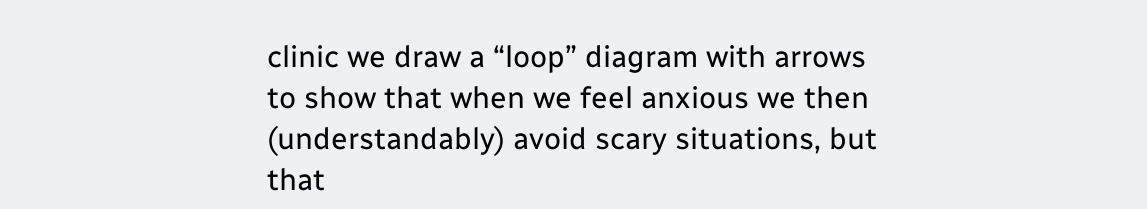clinic we draw a “loop” diagram with arrows to show that when we feel anxious we then (understandably) avoid scary situations, but that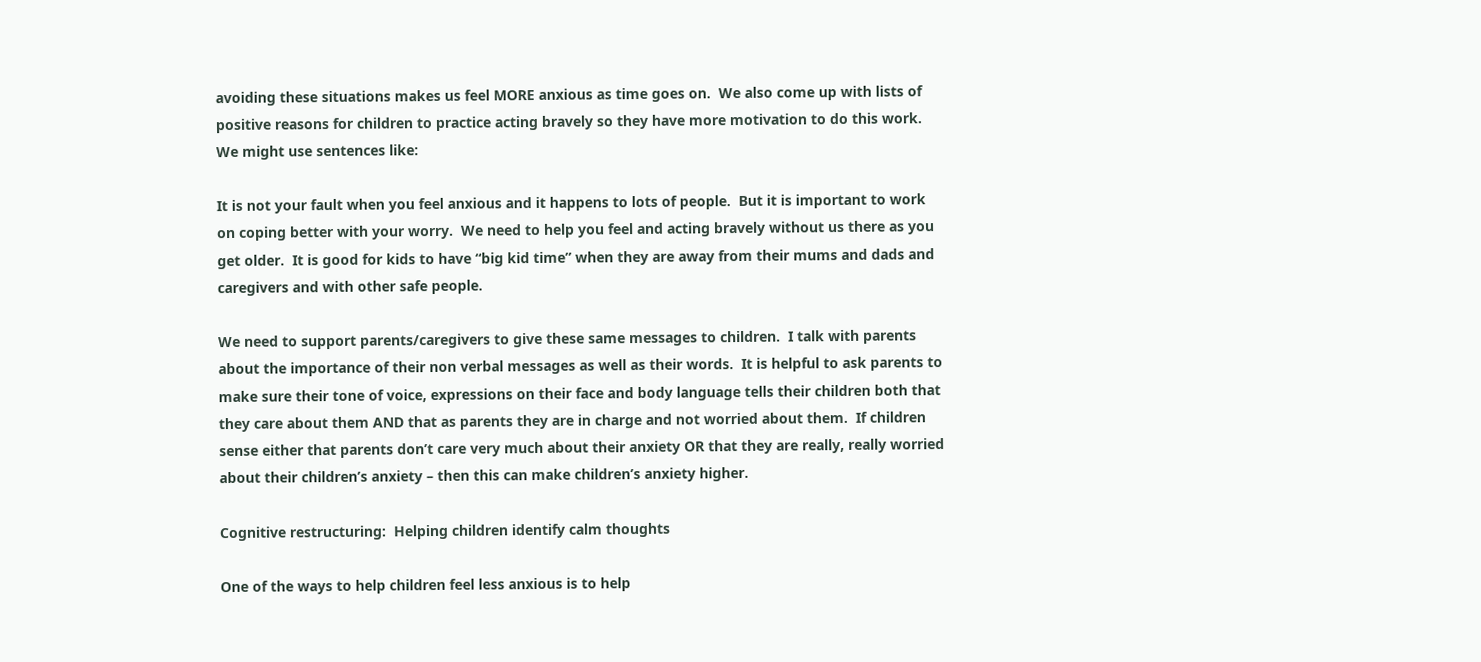avoiding these situations makes us feel MORE anxious as time goes on.  We also come up with lists of positive reasons for children to practice acting bravely so they have more motivation to do this work.  We might use sentences like:

It is not your fault when you feel anxious and it happens to lots of people.  But it is important to work on coping better with your worry.  We need to help you feel and acting bravely without us there as you get older.  It is good for kids to have “big kid time” when they are away from their mums and dads and caregivers and with other safe people.

We need to support parents/caregivers to give these same messages to children.  I talk with parents about the importance of their non verbal messages as well as their words.  It is helpful to ask parents to make sure their tone of voice, expressions on their face and body language tells their children both that they care about them AND that as parents they are in charge and not worried about them.  If children sense either that parents don’t care very much about their anxiety OR that they are really, really worried about their children’s anxiety – then this can make children’s anxiety higher.

Cognitive restructuring:  Helping children identify calm thoughts

One of the ways to help children feel less anxious is to help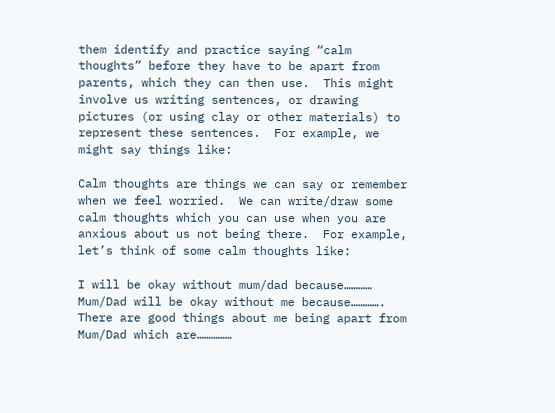them identify and practice saying “calm thoughts” before they have to be apart from parents, which they can then use.  This might involve us writing sentences, or drawing pictures (or using clay or other materials) to represent these sentences.  For example, we might say things like:

Calm thoughts are things we can say or remember when we feel worried.  We can write/draw some calm thoughts which you can use when you are anxious about us not being there.  For example, let’s think of some calm thoughts like:

I will be okay without mum/dad because…………
Mum/Dad will be okay without me because………….
There are good things about me being apart from Mum/Dad which are……………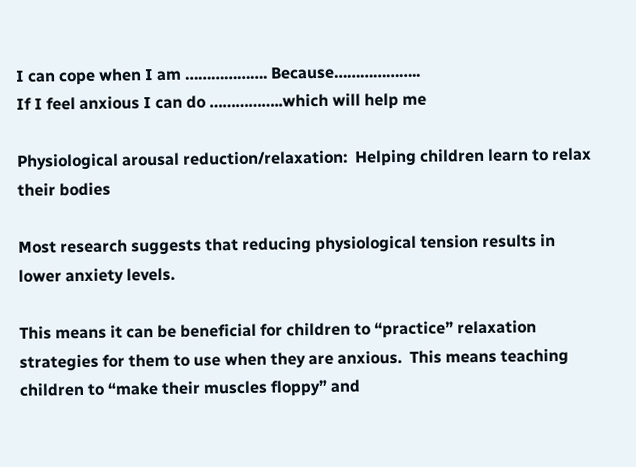I can cope when I am ………………. Because………………..
If I feel anxious I can do ……………..which will help me

Physiological arousal reduction/relaxation:  Helping children learn to relax their bodies

Most research suggests that reducing physiological tension results in lower anxiety levels.

This means it can be beneficial for children to “practice” relaxation strategies for them to use when they are anxious.  This means teaching children to “make their muscles floppy” and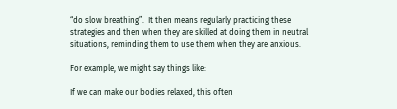“do slow breathing”.  It then means regularly practicing these strategies and then when they are skilled at doing them in neutral situations, reminding them to use them when they are anxious.

For example, we might say things like:

If we can make our bodies relaxed, this often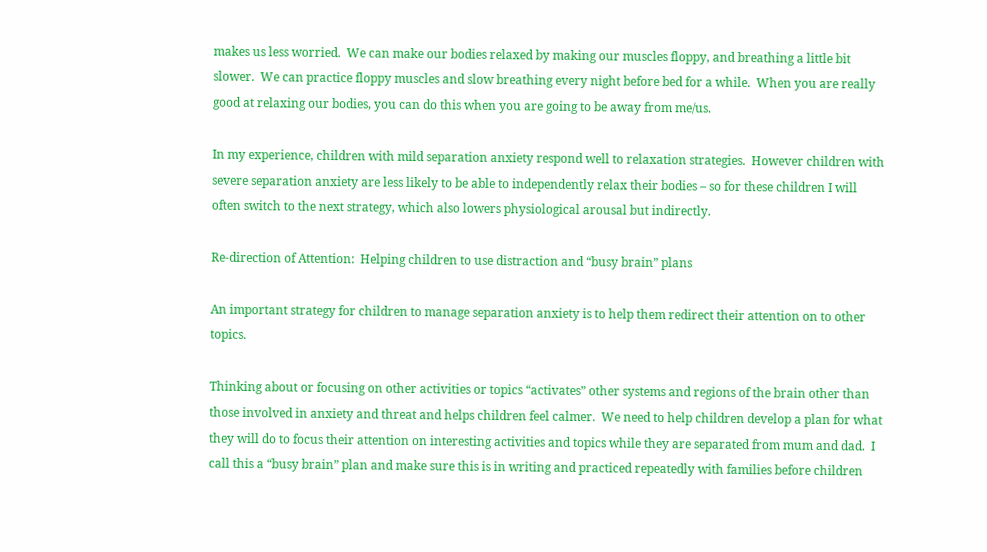makes us less worried.  We can make our bodies relaxed by making our muscles floppy, and breathing a little bit slower.  We can practice floppy muscles and slow breathing every night before bed for a while.  When you are really good at relaxing our bodies, you can do this when you are going to be away from me/us.

In my experience, children with mild separation anxiety respond well to relaxation strategies.  However children with severe separation anxiety are less likely to be able to independently relax their bodies – so for these children I will often switch to the next strategy, which also lowers physiological arousal but indirectly.

Re-direction of Attention:  Helping children to use distraction and “busy brain” plans

An important strategy for children to manage separation anxiety is to help them redirect their attention on to other topics.

Thinking about or focusing on other activities or topics “activates” other systems and regions of the brain other than those involved in anxiety and threat and helps children feel calmer.  We need to help children develop a plan for what they will do to focus their attention on interesting activities and topics while they are separated from mum and dad.  I call this a “busy brain” plan and make sure this is in writing and practiced repeatedly with families before children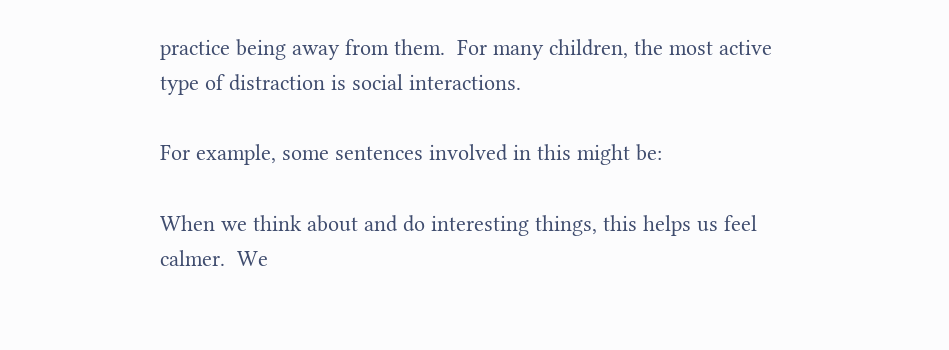practice being away from them.  For many children, the most active type of distraction is social interactions.

For example, some sentences involved in this might be:

When we think about and do interesting things, this helps us feel calmer.  We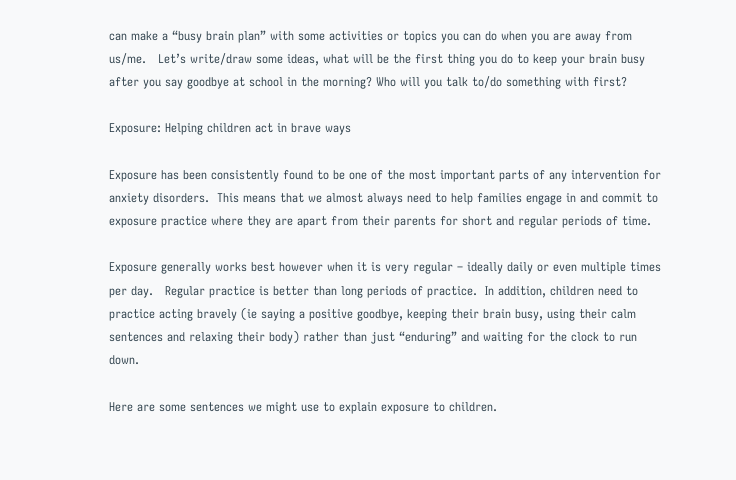can make a “busy brain plan” with some activities or topics you can do when you are away from us/me.   Let’s write/draw some ideas, what will be the first thing you do to keep your brain busy after you say goodbye at school in the morning? Who will you talk to/do something with first?

Exposure: Helping children act in brave ways

Exposure has been consistently found to be one of the most important parts of any intervention for anxiety disorders.  This means that we almost always need to help families engage in and commit to exposure practice where they are apart from their parents for short and regular periods of time.

Exposure generally works best however when it is very regular – ideally daily or even multiple times per day.   Regular practice is better than long periods of practice.  In addition, children need to practice acting bravely (ie saying a positive goodbye, keeping their brain busy, using their calm sentences and relaxing their body) rather than just “enduring” and waiting for the clock to run down.

Here are some sentences we might use to explain exposure to children.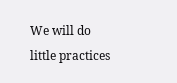We will do little practices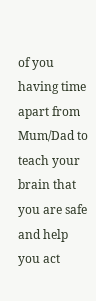of you having time apart from Mum/Dad to teach your brain that you are safe and help you act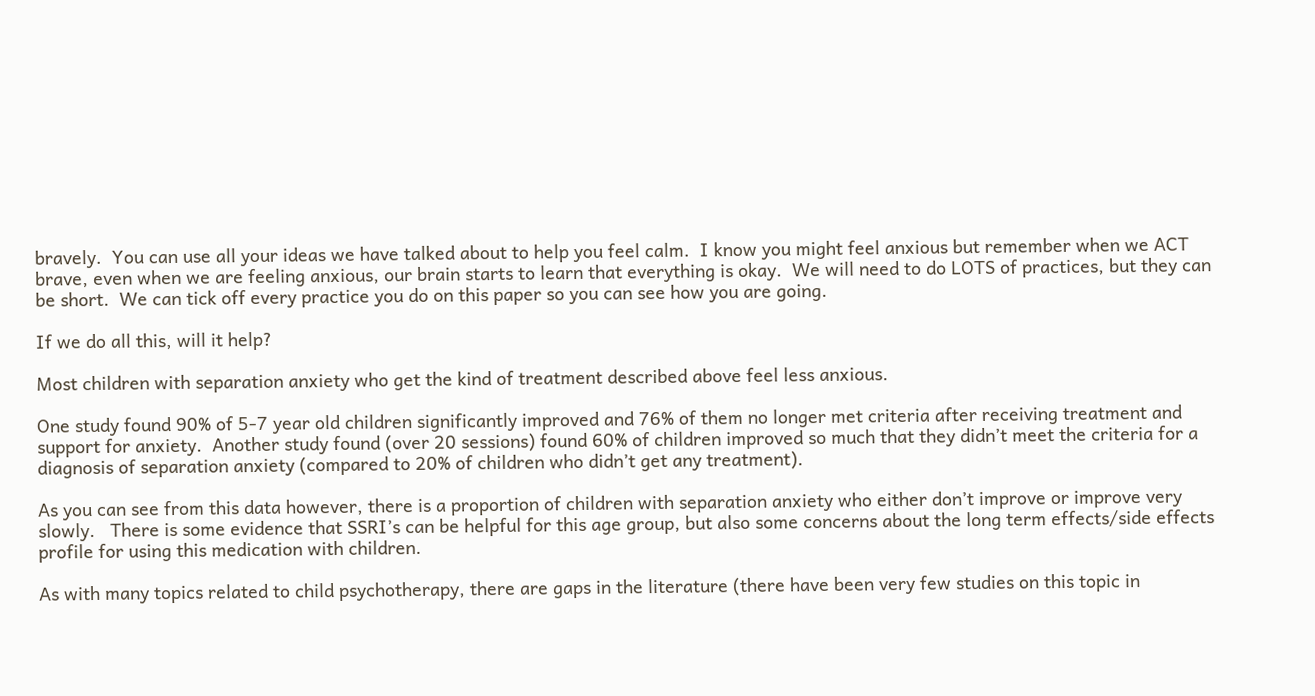bravely.  You can use all your ideas we have talked about to help you feel calm.  I know you might feel anxious but remember when we ACT brave, even when we are feeling anxious, our brain starts to learn that everything is okay.  We will need to do LOTS of practices, but they can be short.  We can tick off every practice you do on this paper so you can see how you are going.

If we do all this, will it help?

Most children with separation anxiety who get the kind of treatment described above feel less anxious.

One study found 90% of 5-7 year old children significantly improved and 76% of them no longer met criteria after receiving treatment and support for anxiety.  Another study found (over 20 sessions) found 60% of children improved so much that they didn’t meet the criteria for a diagnosis of separation anxiety (compared to 20% of children who didn’t get any treatment).

As you can see from this data however, there is a proportion of children with separation anxiety who either don’t improve or improve very slowly.   There is some evidence that SSRI’s can be helpful for this age group, but also some concerns about the long term effects/side effects profile for using this medication with children.

As with many topics related to child psychotherapy, there are gaps in the literature (there have been very few studies on this topic in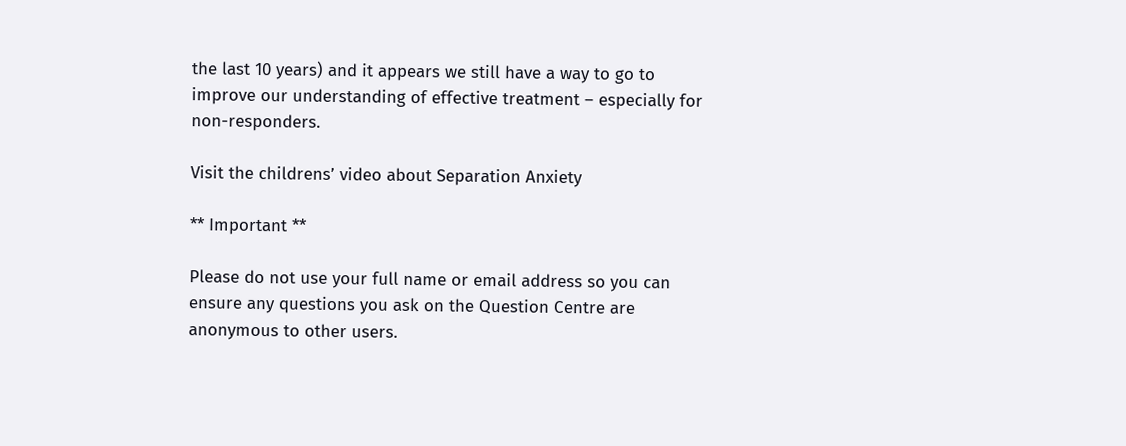the last 10 years) and it appears we still have a way to go to improve our understanding of effective treatment – especially for non-responders.

Visit the childrens’ video about Separation Anxiety

** Important **

Please do not use your full name or email address so you can ensure any questions you ask on the Question Centre are anonymous to other users.